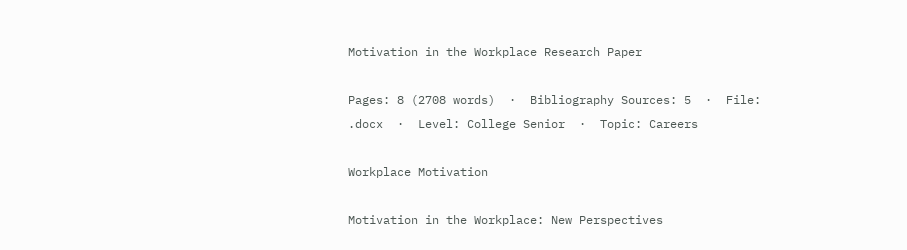Motivation in the Workplace Research Paper

Pages: 8 (2708 words)  ·  Bibliography Sources: 5  ·  File: .docx  ·  Level: College Senior  ·  Topic: Careers

Workplace Motivation

Motivation in the Workplace: New Perspectives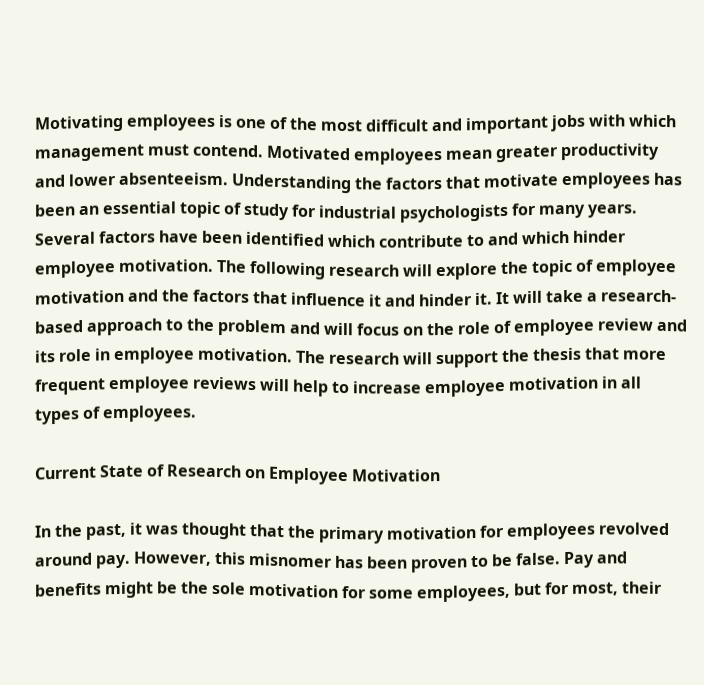Motivating employees is one of the most difficult and important jobs with which management must contend. Motivated employees mean greater productivity and lower absenteeism. Understanding the factors that motivate employees has been an essential topic of study for industrial psychologists for many years. Several factors have been identified which contribute to and which hinder employee motivation. The following research will explore the topic of employee motivation and the factors that influence it and hinder it. It will take a research-based approach to the problem and will focus on the role of employee review and its role in employee motivation. The research will support the thesis that more frequent employee reviews will help to increase employee motivation in all types of employees.

Current State of Research on Employee Motivation

In the past, it was thought that the primary motivation for employees revolved around pay. However, this misnomer has been proven to be false. Pay and benefits might be the sole motivation for some employees, but for most, their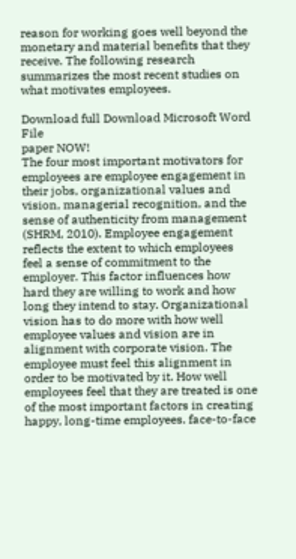reason for working goes well beyond the monetary and material benefits that they receive. The following research summarizes the most recent studies on what motivates employees.

Download full Download Microsoft Word File
paper NOW!
The four most important motivators for employees are employee engagement in their jobs, organizational values and vision, managerial recognition, and the sense of authenticity from management (SHRM, 2010). Employee engagement reflects the extent to which employees feel a sense of commitment to the employer. This factor influences how hard they are willing to work and how long they intend to stay. Organizational vision has to do more with how well employee values and vision are in alignment with corporate vision. The employee must feel this alignment in order to be motivated by it. How well employees feel that they are treated is one of the most important factors in creating happy, long-time employees. face-to-face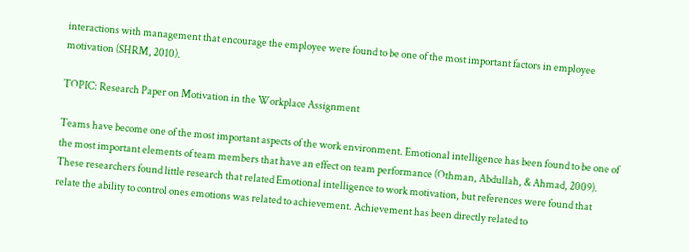interactions with management that encourage the employee were found to be one of the most important factors in employee motivation (SHRM, 2010).

TOPIC: Research Paper on Motivation in the Workplace Assignment

Teams have become one of the most important aspects of the work environment. Emotional intelligence has been found to be one of the most important elements of team members that have an effect on team performance (Othman, Abdullah, & Ahmad, 2009). These researchers found little research that related Emotional intelligence to work motivation, but references were found that relate the ability to control ones emotions was related to achievement. Achievement has been directly related to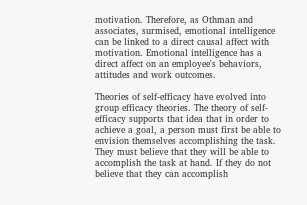motivation. Therefore, as Othman and associates, surmised, emotional intelligence can be linked to a direct causal affect with motivation. Emotional intelligence has a direct affect on an employee's behaviors, attitudes and work outcomes.

Theories of self-efficacy have evolved into group efficacy theories. The theory of self-efficacy supports that idea that in order to achieve a goal, a person must first be able to envision themselves accomplishing the task. They must believe that they will be able to accomplish the task at hand. If they do not believe that they can accomplish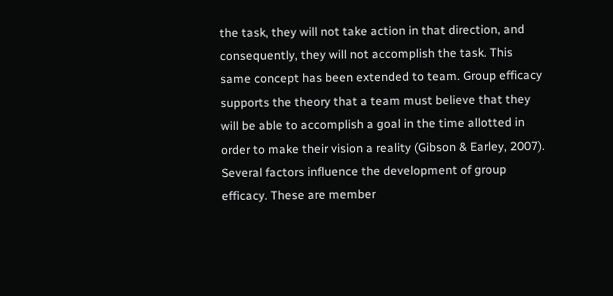the task, they will not take action in that direction, and consequently, they will not accomplish the task. This same concept has been extended to team. Group efficacy supports the theory that a team must believe that they will be able to accomplish a goal in the time allotted in order to make their vision a reality (Gibson & Earley, 2007). Several factors influence the development of group efficacy. These are member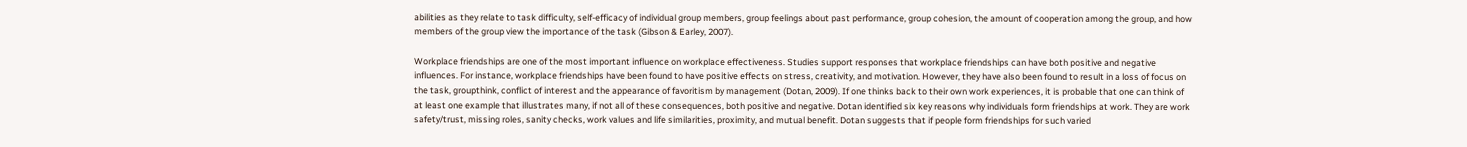abilities as they relate to task difficulty, self-efficacy of individual group members, group feelings about past performance, group cohesion, the amount of cooperation among the group, and how members of the group view the importance of the task (Gibson & Earley, 2007).

Workplace friendships are one of the most important influence on workplace effectiveness. Studies support responses that workplace friendships can have both positive and negative influences. For instance, workplace friendships have been found to have positive effects on stress, creativity, and motivation. However, they have also been found to result in a loss of focus on the task, groupthink, conflict of interest and the appearance of favoritism by management (Dotan, 2009). If one thinks back to their own work experiences, it is probable that one can think of at least one example that illustrates many, if not all of these consequences, both positive and negative. Dotan identified six key reasons why individuals form friendships at work. They are work safety/trust, missing roles, sanity checks, work values and life similarities, proximity, and mutual benefit. Dotan suggests that if people form friendships for such varied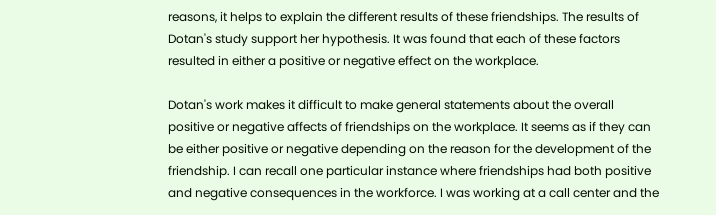reasons, it helps to explain the different results of these friendships. The results of Dotan's study support her hypothesis. It was found that each of these factors resulted in either a positive or negative effect on the workplace.

Dotan's work makes it difficult to make general statements about the overall positive or negative affects of friendships on the workplace. It seems as if they can be either positive or negative depending on the reason for the development of the friendship. I can recall one particular instance where friendships had both positive and negative consequences in the workforce. I was working at a call center and the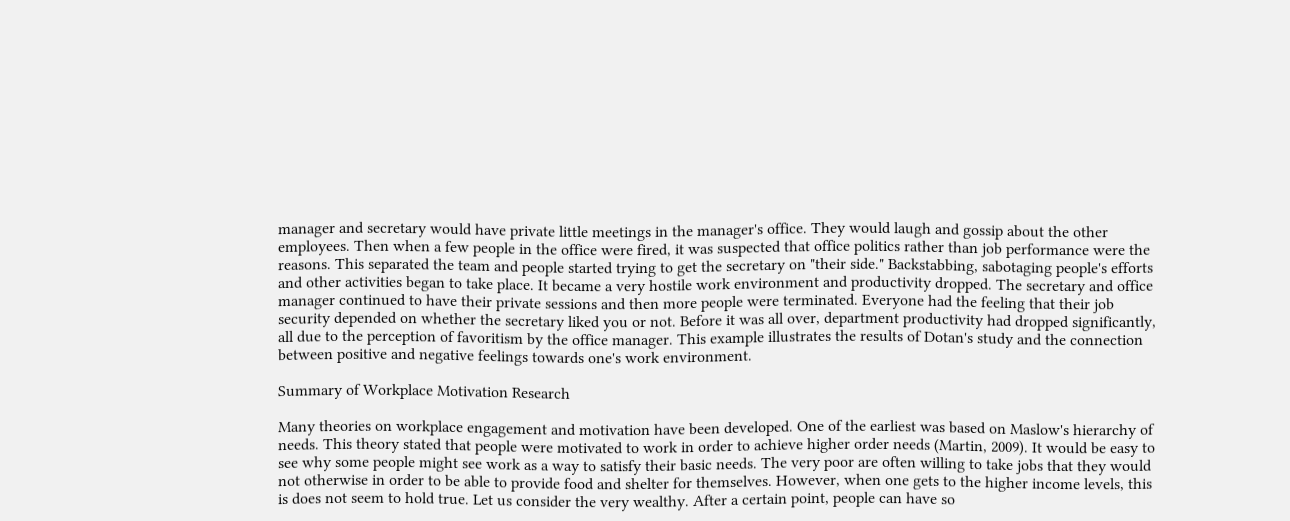manager and secretary would have private little meetings in the manager's office. They would laugh and gossip about the other employees. Then when a few people in the office were fired, it was suspected that office politics rather than job performance were the reasons. This separated the team and people started trying to get the secretary on "their side." Backstabbing, sabotaging people's efforts and other activities began to take place. It became a very hostile work environment and productivity dropped. The secretary and office manager continued to have their private sessions and then more people were terminated. Everyone had the feeling that their job security depended on whether the secretary liked you or not. Before it was all over, department productivity had dropped significantly, all due to the perception of favoritism by the office manager. This example illustrates the results of Dotan's study and the connection between positive and negative feelings towards one's work environment.

Summary of Workplace Motivation Research

Many theories on workplace engagement and motivation have been developed. One of the earliest was based on Maslow's hierarchy of needs. This theory stated that people were motivated to work in order to achieve higher order needs (Martin, 2009). It would be easy to see why some people might see work as a way to satisfy their basic needs. The very poor are often willing to take jobs that they would not otherwise in order to be able to provide food and shelter for themselves. However, when one gets to the higher income levels, this is does not seem to hold true. Let us consider the very wealthy. After a certain point, people can have so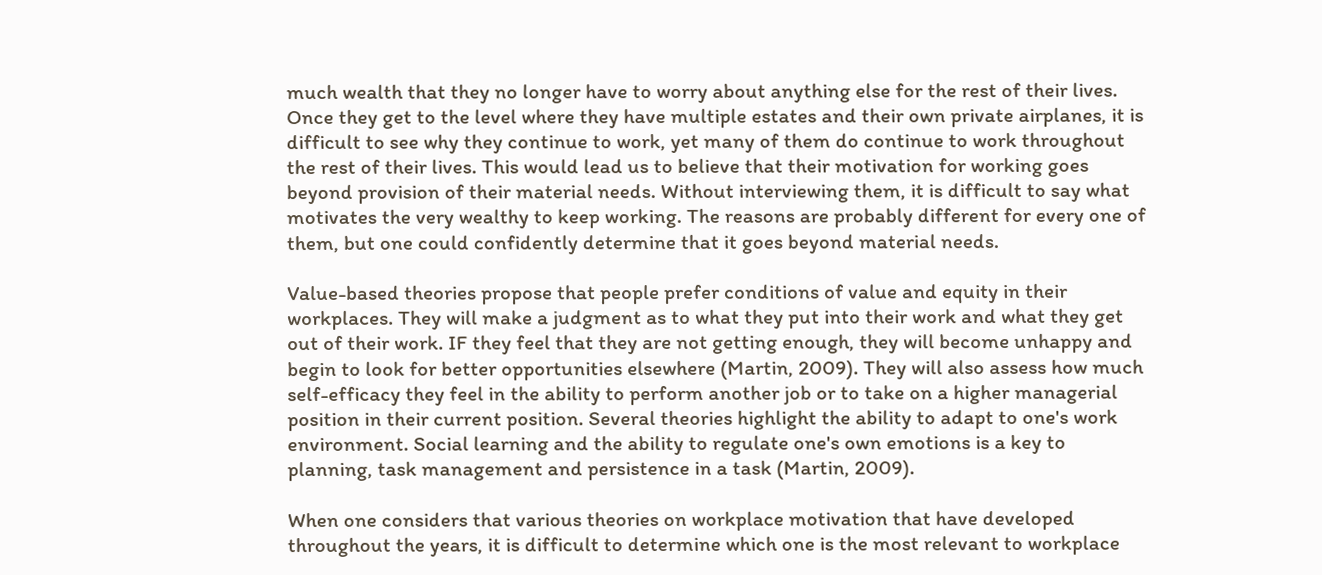much wealth that they no longer have to worry about anything else for the rest of their lives. Once they get to the level where they have multiple estates and their own private airplanes, it is difficult to see why they continue to work, yet many of them do continue to work throughout the rest of their lives. This would lead us to believe that their motivation for working goes beyond provision of their material needs. Without interviewing them, it is difficult to say what motivates the very wealthy to keep working. The reasons are probably different for every one of them, but one could confidently determine that it goes beyond material needs.

Value-based theories propose that people prefer conditions of value and equity in their workplaces. They will make a judgment as to what they put into their work and what they get out of their work. IF they feel that they are not getting enough, they will become unhappy and begin to look for better opportunities elsewhere (Martin, 2009). They will also assess how much self-efficacy they feel in the ability to perform another job or to take on a higher managerial position in their current position. Several theories highlight the ability to adapt to one's work environment. Social learning and the ability to regulate one's own emotions is a key to planning, task management and persistence in a task (Martin, 2009).

When one considers that various theories on workplace motivation that have developed throughout the years, it is difficult to determine which one is the most relevant to workplace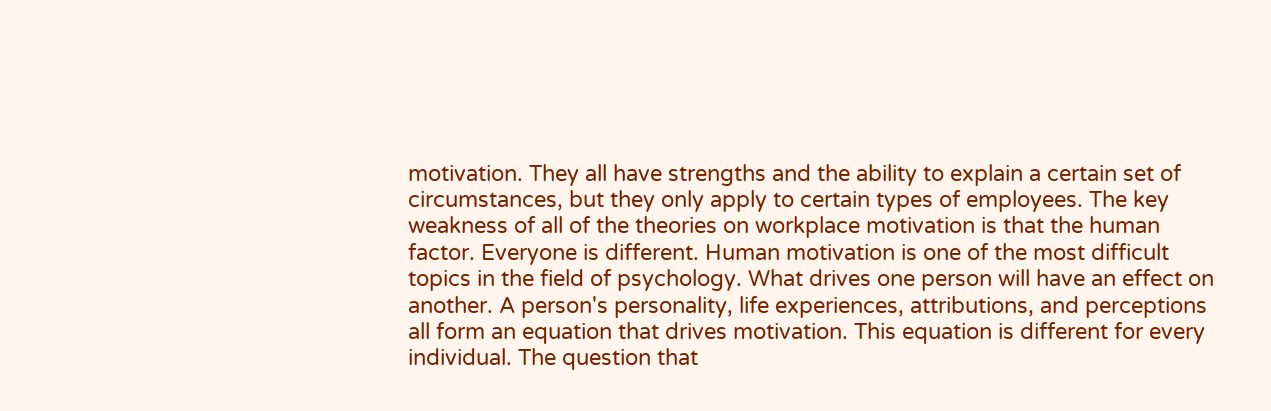motivation. They all have strengths and the ability to explain a certain set of circumstances, but they only apply to certain types of employees. The key weakness of all of the theories on workplace motivation is that the human factor. Everyone is different. Human motivation is one of the most difficult topics in the field of psychology. What drives one person will have an effect on another. A person's personality, life experiences, attributions, and perceptions all form an equation that drives motivation. This equation is different for every individual. The question that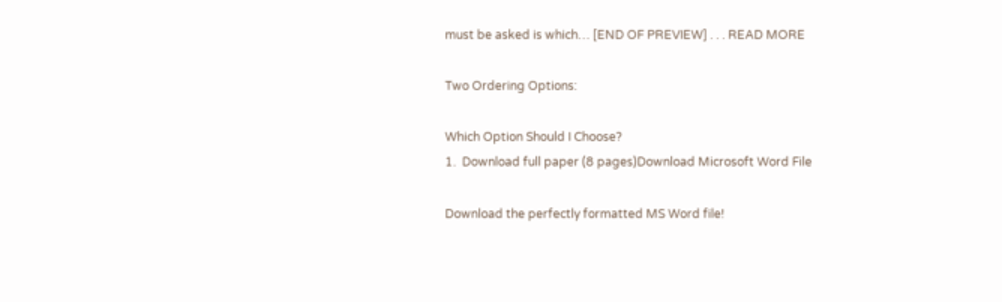must be asked is which… [END OF PREVIEW] . . . READ MORE

Two Ordering Options:

Which Option Should I Choose?
1.  Download full paper (8 pages)Download Microsoft Word File

Download the perfectly formatted MS Word file!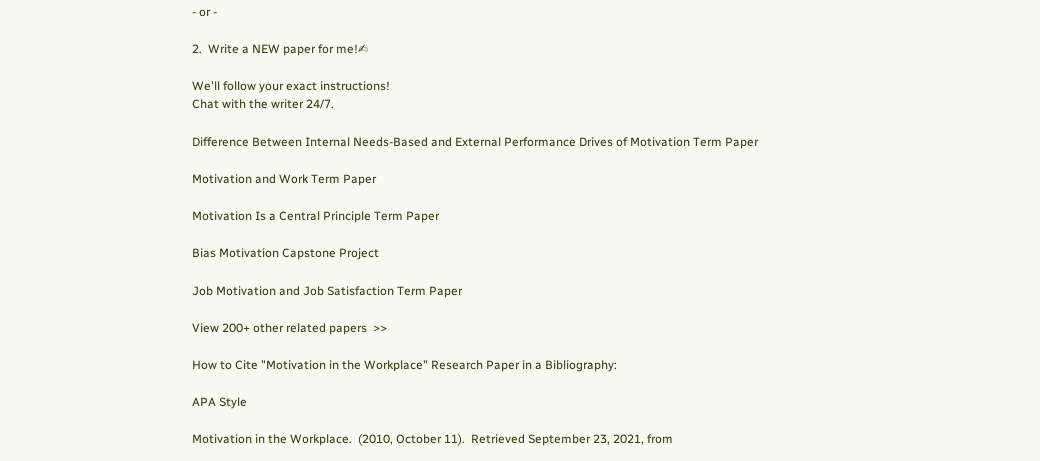- or -

2.  Write a NEW paper for me!✍

We'll follow your exact instructions!
Chat with the writer 24/7.

Difference Between Internal Needs-Based and External Performance Drives of Motivation Term Paper

Motivation and Work Term Paper

Motivation Is a Central Principle Term Paper

Bias Motivation Capstone Project

Job Motivation and Job Satisfaction Term Paper

View 200+ other related papers  >>

How to Cite "Motivation in the Workplace" Research Paper in a Bibliography:

APA Style

Motivation in the Workplace.  (2010, October 11).  Retrieved September 23, 2021, from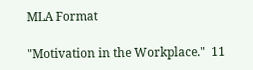MLA Format

"Motivation in the Workplace."  11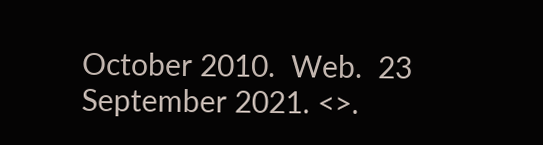October 2010.  Web.  23 September 2021. <>.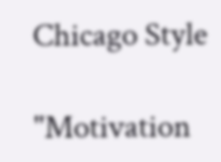Chicago Style

"Motivation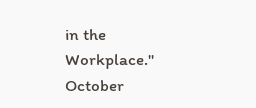in the Workplace."  October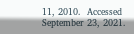11, 2010.  Accessed September 23, 2021.